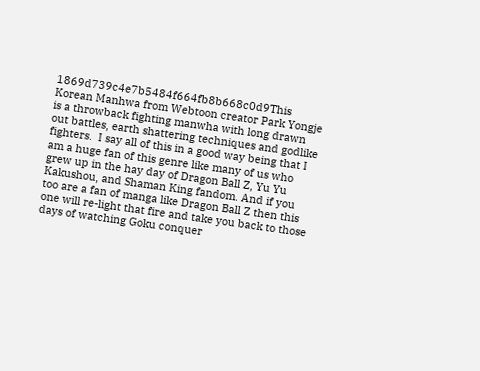1869d739c4e7b5484f664fb8b668c0d9This Korean Manhwa from Webtoon creator Park Yongje is a throwback fighting manwha with long drawn out battles, earth shattering techniques and godlike fighters.  I say all of this in a good way being that I am a huge fan of this genre like many of us who grew up in the hay day of Dragon Ball Z, Yu Yu Kakushou, and Shaman King fandom. And if you too are a fan of manga like Dragon Ball Z then this one will re-light that fire and take you back to those days of watching Goku conquer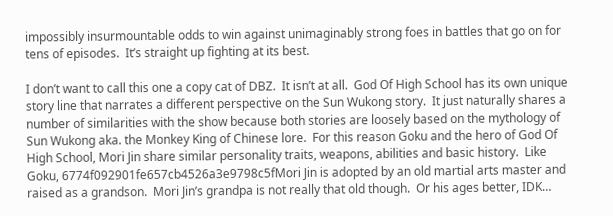impossibly insurmountable odds to win against unimaginably strong foes in battles that go on for tens of episodes.  It’s straight up fighting at its best.

I don’t want to call this one a copy cat of DBZ.  It isn’t at all.  God Of High School has its own unique story line that narrates a different perspective on the Sun Wukong story.  It just naturally shares a number of similarities with the show because both stories are loosely based on the mythology of Sun Wukong aka. the Monkey King of Chinese lore.  For this reason Goku and the hero of God Of High School, Mori Jin share similar personality traits, weapons, abilities and basic history.  Like Goku, 6774f092901fe657cb4526a3e9798c5fMori Jin is adopted by an old martial arts master and raised as a grandson.  Mori Jin’s grandpa is not really that old though.  Or his ages better, IDK…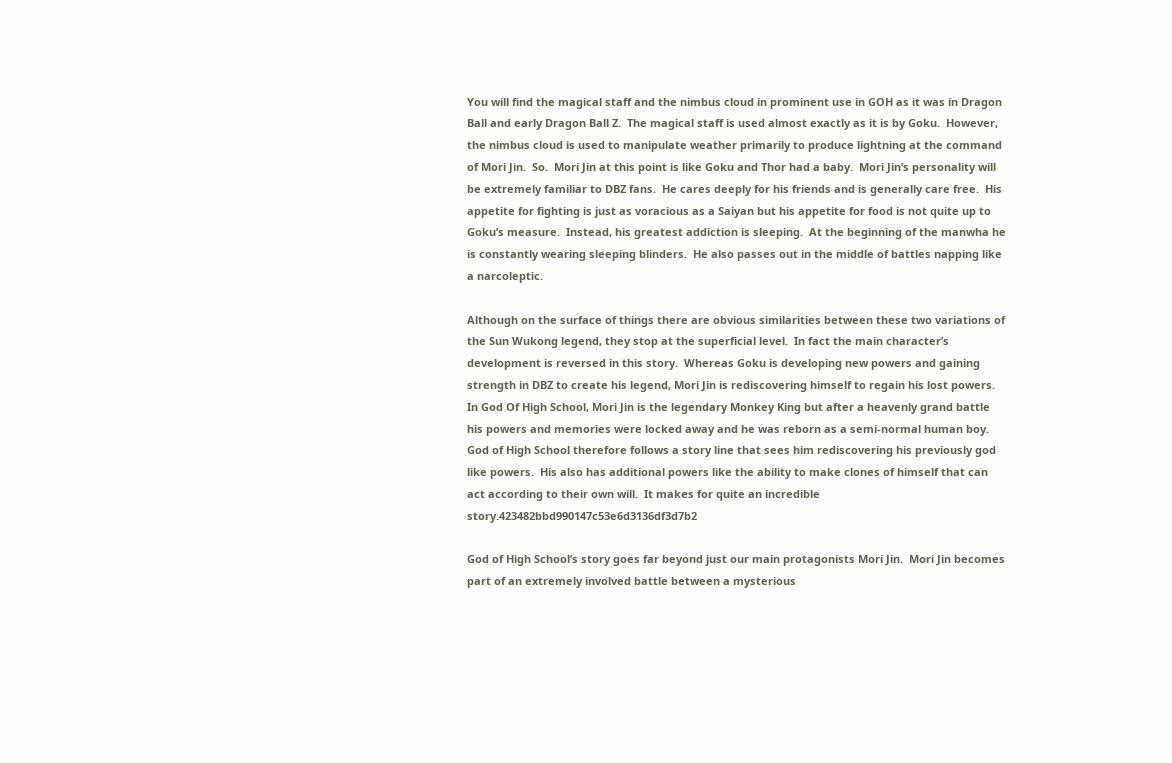You will find the magical staff and the nimbus cloud in prominent use in GOH as it was in Dragon Ball and early Dragon Ball Z.  The magical staff is used almost exactly as it is by Goku.  However, the nimbus cloud is used to manipulate weather primarily to produce lightning at the command of Mori Jin.  So.  Mori Jin at this point is like Goku and Thor had a baby.  Mori Jin’s personality will be extremely familiar to DBZ fans.  He cares deeply for his friends and is generally care free.  His appetite for fighting is just as voracious as a Saiyan but his appetite for food is not quite up to Goku’s measure.  Instead, his greatest addiction is sleeping.  At the beginning of the manwha he is constantly wearing sleeping blinders.  He also passes out in the middle of battles napping like a narcoleptic.

Although on the surface of things there are obvious similarities between these two variations of the Sun Wukong legend, they stop at the superficial level.  In fact the main character’s development is reversed in this story.  Whereas Goku is developing new powers and gaining strength in DBZ to create his legend, Mori Jin is rediscovering himself to regain his lost powers.  In God Of High School, Mori Jin is the legendary Monkey King but after a heavenly grand battle his powers and memories were locked away and he was reborn as a semi-normal human boy.  God of High School therefore follows a story line that sees him rediscovering his previously god like powers.  His also has additional powers like the ability to make clones of himself that can act according to their own will.  It makes for quite an incredible story.423482bbd990147c53e6d3136df3d7b2

God of High School’s story goes far beyond just our main protagonists Mori Jin.  Mori Jin becomes part of an extremely involved battle between a mysterious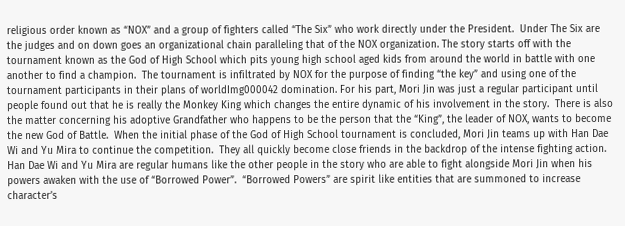religious order known as “NOX” and a group of fighters called “The Six” who work directly under the President.  Under The Six are the judges and on down goes an organizational chain paralleling that of the NOX organization. The story starts off with the tournament known as the God of High School which pits young high school aged kids from around the world in battle with one another to find a champion.  The tournament is infiltrated by NOX for the purpose of finding “the key” and using one of the tournament participants in their plans of worldImg000042 domination. For his part, Mori Jin was just a regular participant until people found out that he is really the Monkey King which changes the entire dynamic of his involvement in the story.  There is also the matter concerning his adoptive Grandfather who happens to be the person that the “King”, the leader of NOX, wants to become the new God of Battle.  When the initial phase of the God of High School tournament is concluded, Mori Jin teams up with Han Dae Wi and Yu Mira to continue the competition.  They all quickly become close friends in the backdrop of the intense fighting action. Han Dae Wi and Yu Mira are regular humans like the other people in the story who are able to fight alongside Mori Jin when his powers awaken with the use of “Borrowed Power”.  “Borrowed Powers” are spirit like entities that are summoned to increase character’s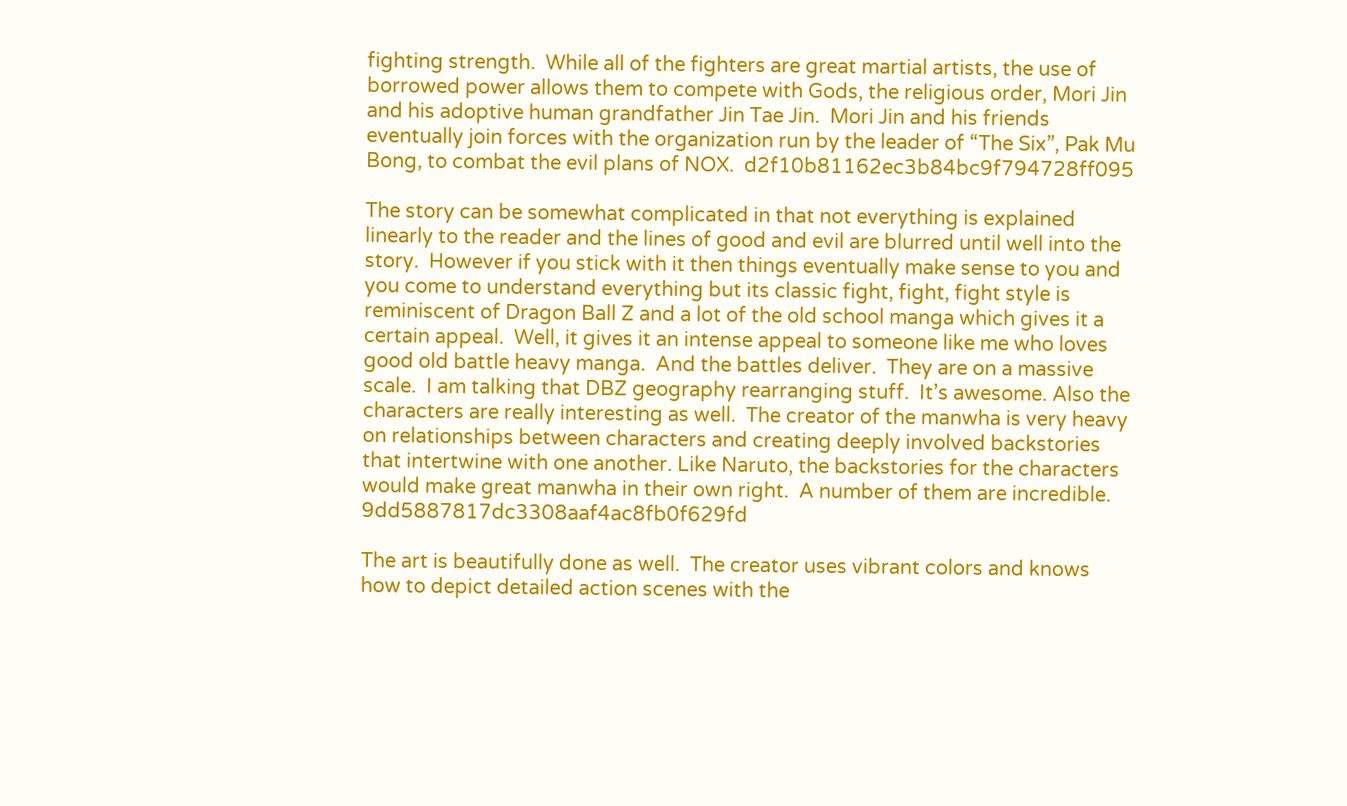fighting strength.  While all of the fighters are great martial artists, the use of borrowed power allows them to compete with Gods, the religious order, Mori Jin and his adoptive human grandfather Jin Tae Jin.  Mori Jin and his friends eventually join forces with the organization run by the leader of “The Six”, Pak Mu Bong, to combat the evil plans of NOX.  d2f10b81162ec3b84bc9f794728ff095

The story can be somewhat complicated in that not everything is explained linearly to the reader and the lines of good and evil are blurred until well into the story.  However if you stick with it then things eventually make sense to you and you come to understand everything but its classic fight, fight, fight style is reminiscent of Dragon Ball Z and a lot of the old school manga which gives it a certain appeal.  Well, it gives it an intense appeal to someone like me who loves good old battle heavy manga.  And the battles deliver.  They are on a massive scale.  I am talking that DBZ geography rearranging stuff.  It’s awesome. Also the characters are really interesting as well.  The creator of the manwha is very heavy on relationships between characters and creating deeply involved backstories that intertwine with one another. Like Naruto, the backstories for the characters would make great manwha in their own right.  A number of them are incredible.  9dd5887817dc3308aaf4ac8fb0f629fd

The art is beautifully done as well.  The creator uses vibrant colors and knows how to depict detailed action scenes with the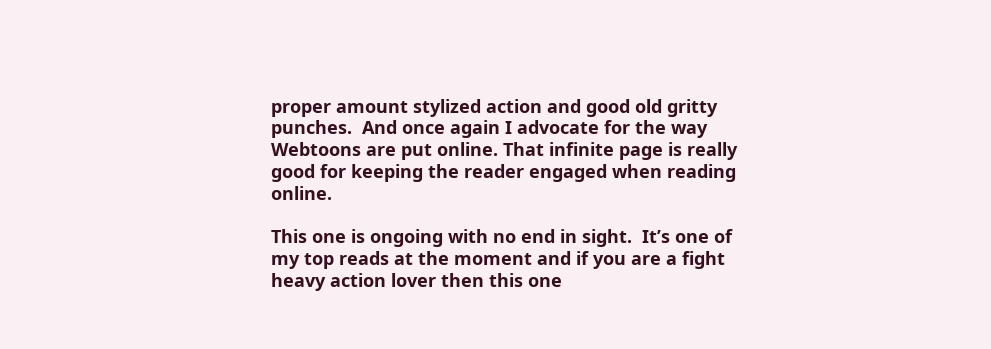proper amount stylized action and good old gritty punches.  And once again I advocate for the way Webtoons are put online. That infinite page is really good for keeping the reader engaged when reading online.

This one is ongoing with no end in sight.  It’s one of my top reads at the moment and if you are a fight heavy action lover then this one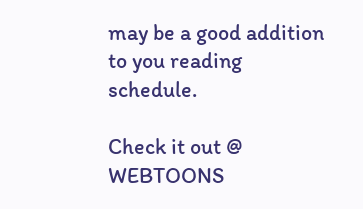may be a good addition to you reading schedule.

Check it out @ WEBTOONS